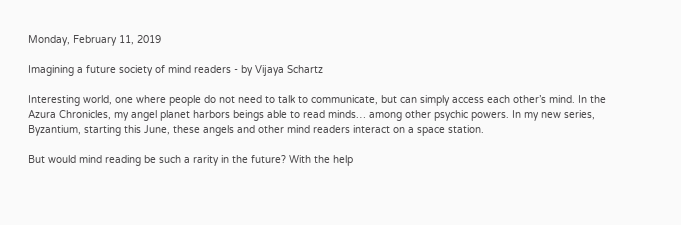Monday, February 11, 2019

Imagining a future society of mind readers - by Vijaya Schartz

Interesting world, one where people do not need to talk to communicate, but can simply access each other’s mind. In the Azura Chronicles, my angel planet harbors beings able to read minds… among other psychic powers. In my new series, Byzantium, starting this June, these angels and other mind readers interact on a space station.

But would mind reading be such a rarity in the future? With the help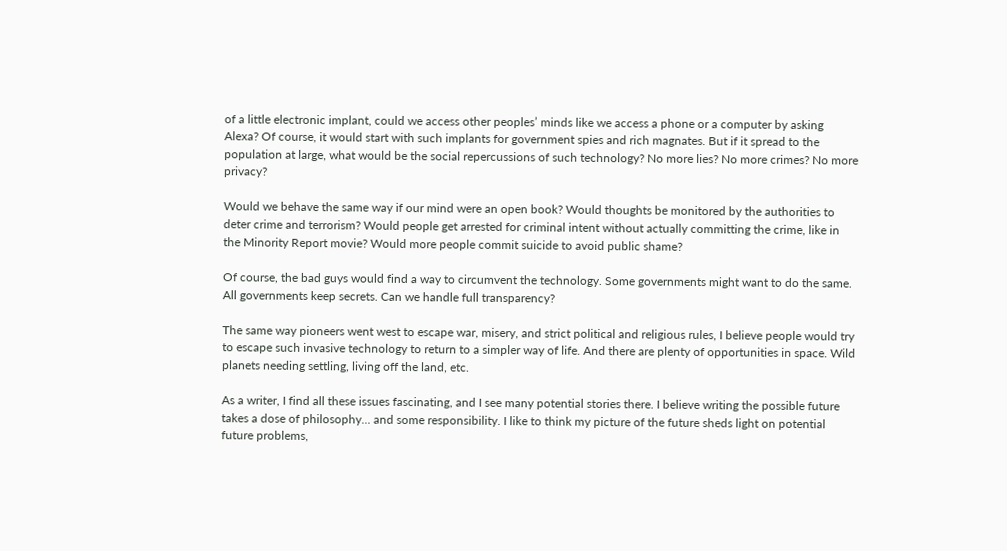of a little electronic implant, could we access other peoples’ minds like we access a phone or a computer by asking Alexa? Of course, it would start with such implants for government spies and rich magnates. But if it spread to the population at large, what would be the social repercussions of such technology? No more lies? No more crimes? No more privacy?

Would we behave the same way if our mind were an open book? Would thoughts be monitored by the authorities to deter crime and terrorism? Would people get arrested for criminal intent without actually committing the crime, like in the Minority Report movie? Would more people commit suicide to avoid public shame?

Of course, the bad guys would find a way to circumvent the technology. Some governments might want to do the same. All governments keep secrets. Can we handle full transparency?

The same way pioneers went west to escape war, misery, and strict political and religious rules, I believe people would try to escape such invasive technology to return to a simpler way of life. And there are plenty of opportunities in space. Wild planets needing settling, living off the land, etc.

As a writer, I find all these issues fascinating, and I see many potential stories there. I believe writing the possible future takes a dose of philosophy... and some responsibility. I like to think my picture of the future sheds light on potential future problems,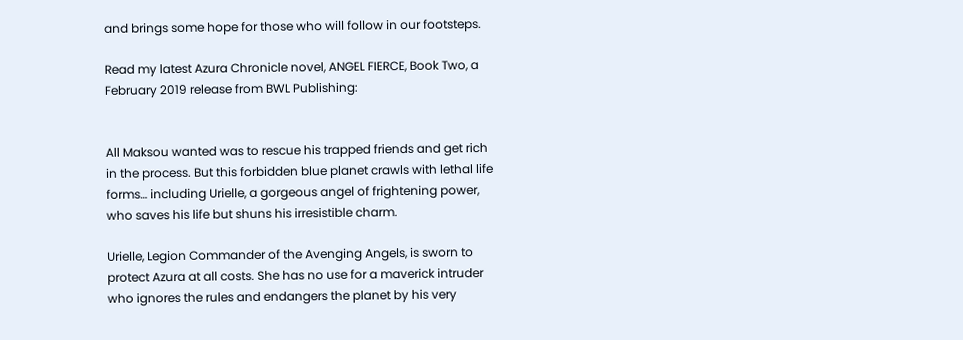and brings some hope for those who will follow in our footsteps.

Read my latest Azura Chronicle novel, ANGEL FIERCE, Book Two, a February 2019 release from BWL Publishing:


All Maksou wanted was to rescue his trapped friends and get rich in the process. But this forbidden blue planet crawls with lethal life forms… including Urielle, a gorgeous angel of frightening power, who saves his life but shuns his irresistible charm.

Urielle, Legion Commander of the Avenging Angels, is sworn to protect Azura at all costs. She has no use for a maverick intruder who ignores the rules and endangers the planet by his very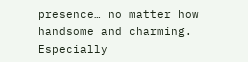presence… no matter how handsome and charming. Especially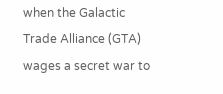when the Galactic Trade Alliance (GTA) wages a secret war to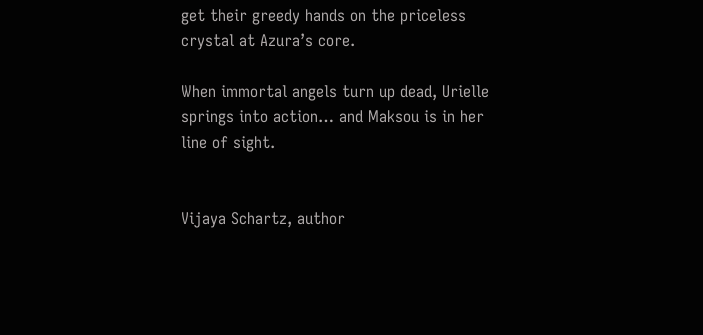get their greedy hands on the priceless crystal at Azura’s core.

When immortal angels turn up dead, Urielle springs into action… and Maksou is in her line of sight.


Vijaya Schartz, author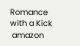Romance with a Kick
 amazon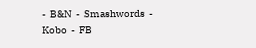-  B&N  -  Smashwords  -  Kobo  -  FB